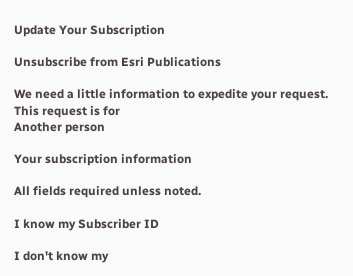Update Your Subscription

Unsubscribe from Esri Publications

We need a little information to expedite your request.
This request is for
Another person

Your subscription information

All fields required unless noted.

I know my Subscriber ID

I don't know my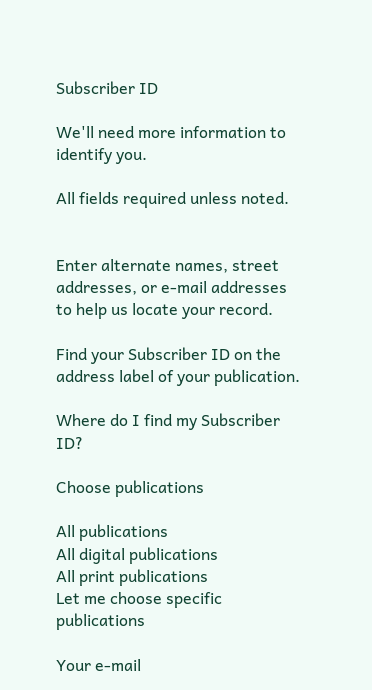Subscriber ID

We'll need more information to identify you.

All fields required unless noted.


Enter alternate names, street addresses, or e-mail addresses
to help us locate your record.

Find your Subscriber ID on the
address label of your publication.

Where do I find my Subscriber ID?

Choose publications

All publications
All digital publications
All print publications
Let me choose specific publications

Your e-mail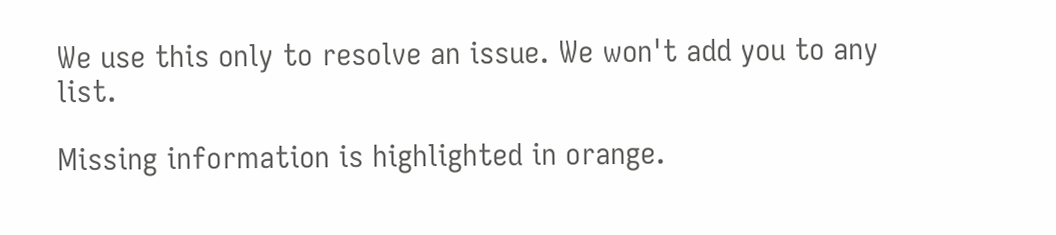We use this only to resolve an issue. We won't add you to any list.

Missing information is highlighted in orange.